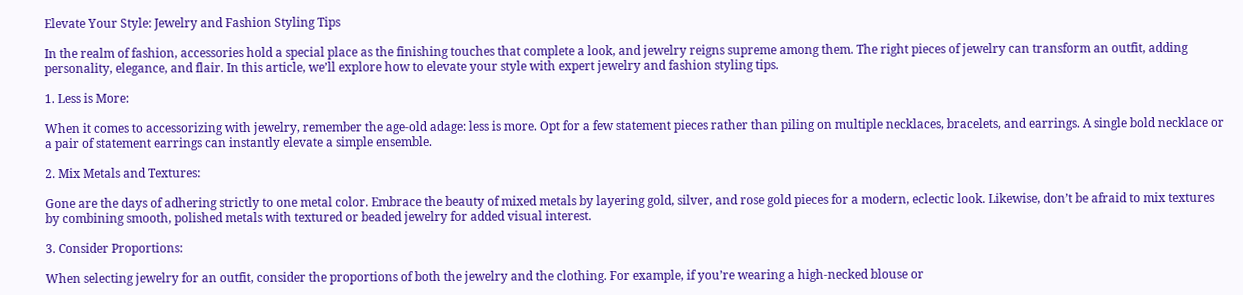Elevate Your Style: Jewelry and Fashion Styling Tips

In the realm of fashion, accessories hold a special place as the finishing touches that complete a look, and jewelry reigns supreme among them. The right pieces of jewelry can transform an outfit, adding personality, elegance, and flair. In this article, we’ll explore how to elevate your style with expert jewelry and fashion styling tips.

1. Less is More:

When it comes to accessorizing with jewelry, remember the age-old adage: less is more. Opt for a few statement pieces rather than piling on multiple necklaces, bracelets, and earrings. A single bold necklace or a pair of statement earrings can instantly elevate a simple ensemble.

2. Mix Metals and Textures:

Gone are the days of adhering strictly to one metal color. Embrace the beauty of mixed metals by layering gold, silver, and rose gold pieces for a modern, eclectic look. Likewise, don’t be afraid to mix textures by combining smooth, polished metals with textured or beaded jewelry for added visual interest.

3. Consider Proportions:

When selecting jewelry for an outfit, consider the proportions of both the jewelry and the clothing. For example, if you’re wearing a high-necked blouse or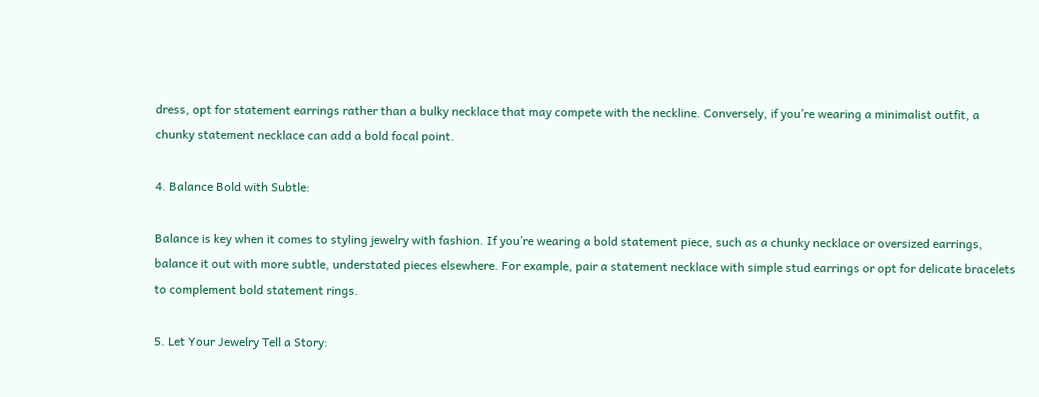dress, opt for statement earrings rather than a bulky necklace that may compete with the neckline. Conversely, if you’re wearing a minimalist outfit, a chunky statement necklace can add a bold focal point.

4. Balance Bold with Subtle:

Balance is key when it comes to styling jewelry with fashion. If you’re wearing a bold statement piece, such as a chunky necklace or oversized earrings, balance it out with more subtle, understated pieces elsewhere. For example, pair a statement necklace with simple stud earrings or opt for delicate bracelets to complement bold statement rings.

5. Let Your Jewelry Tell a Story: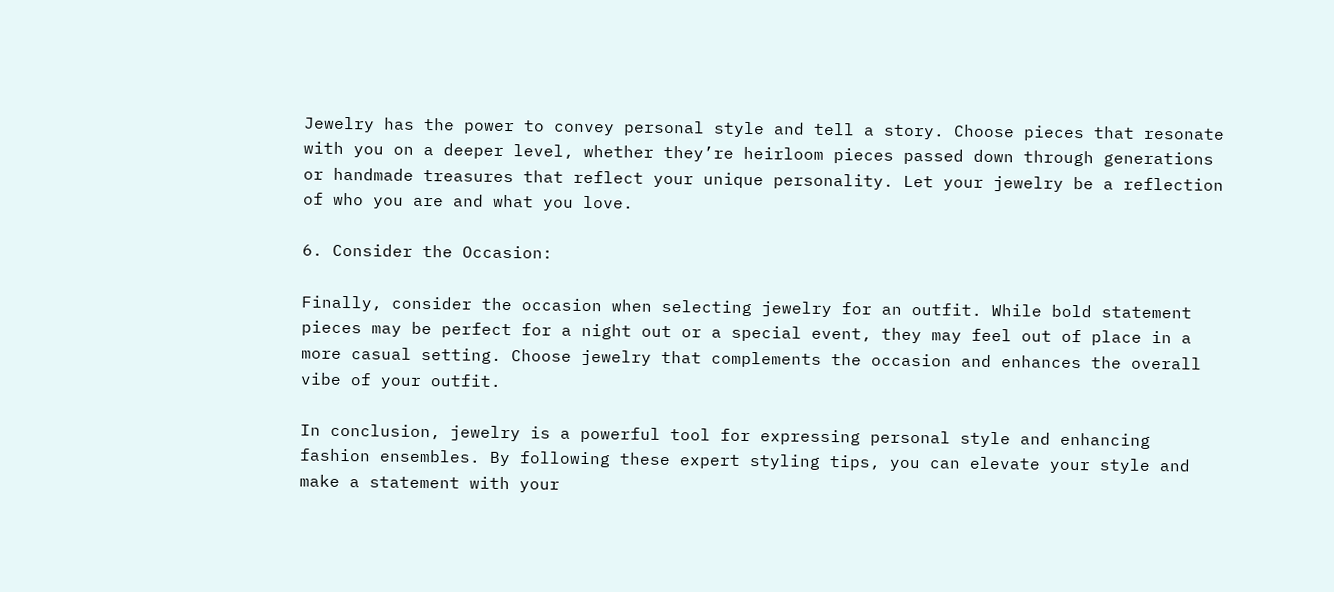Jewelry has the power to convey personal style and tell a story. Choose pieces that resonate with you on a deeper level, whether they’re heirloom pieces passed down through generations or handmade treasures that reflect your unique personality. Let your jewelry be a reflection of who you are and what you love.

6. Consider the Occasion:

Finally, consider the occasion when selecting jewelry for an outfit. While bold statement pieces may be perfect for a night out or a special event, they may feel out of place in a more casual setting. Choose jewelry that complements the occasion and enhances the overall vibe of your outfit.

In conclusion, jewelry is a powerful tool for expressing personal style and enhancing fashion ensembles. By following these expert styling tips, you can elevate your style and make a statement with your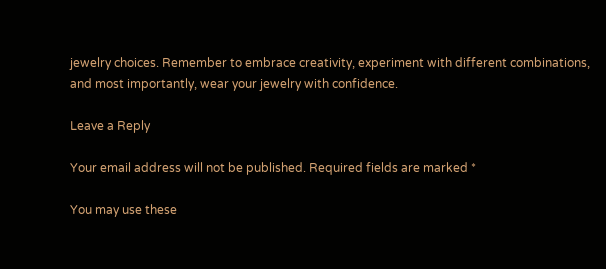jewelry choices. Remember to embrace creativity, experiment with different combinations, and most importantly, wear your jewelry with confidence.

Leave a Reply

Your email address will not be published. Required fields are marked *

You may use these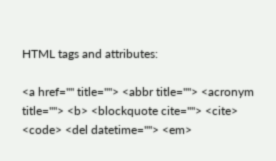HTML tags and attributes:

<a href="" title=""> <abbr title=""> <acronym title=""> <b> <blockquote cite=""> <cite> <code> <del datetime=""> <em>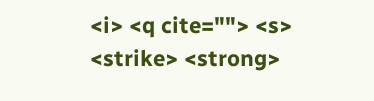<i> <q cite=""> <s> <strike> <strong>